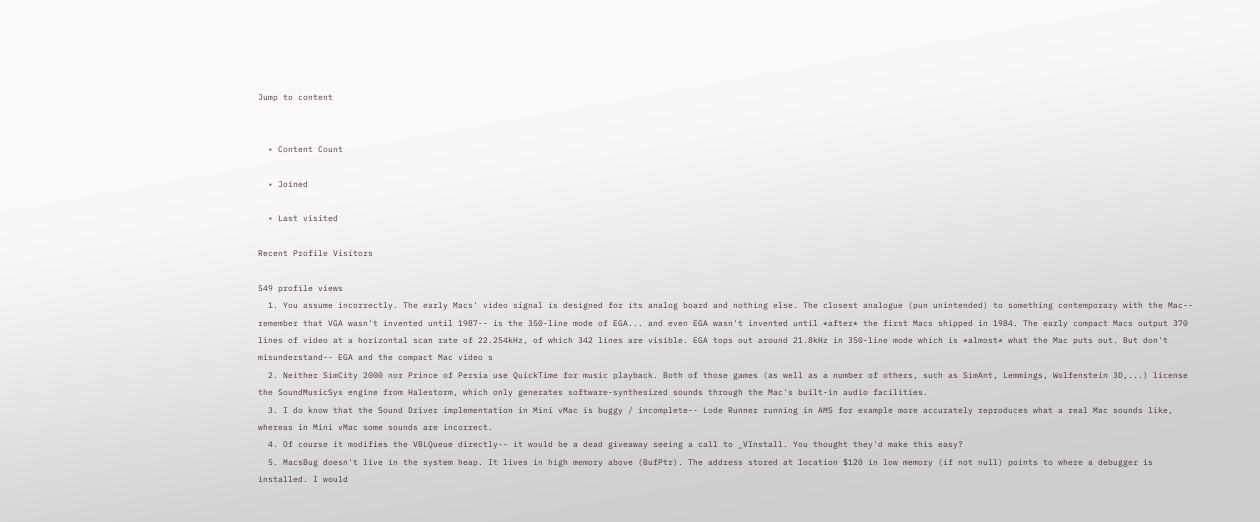Jump to content


  • Content Count

  • Joined

  • Last visited

Recent Profile Visitors

549 profile views
  1. You assume incorrectly. The early Macs' video signal is designed for its analog board and nothing else. The closest analogue (pun unintended) to something contemporary with the Mac-- remember that VGA wasn't invented until 1987-- is the 350-line mode of EGA... and even EGA wasn't invented until *after* the first Macs shipped in 1984. The early compact Macs output 370 lines of video at a horizontal scan rate of 22.254kHz, of which 342 lines are visible. EGA tops out around 21.8kHz in 350-line mode which is *almost* what the Mac puts out. But don't misunderstand-- EGA and the compact Mac video s
  2. Neither SimCity 2000 nor Prince of Persia use QuickTime for music playback. Both of those games (as well as a number of others, such as SimAnt, Lemmings, Wolfenstein 3D,...) license the SoundMusicSys engine from Halestorm, which only generates software-synthesized sounds through the Mac's built-in audio facilities.
  3. I do know that the Sound Driver implementation in Mini vMac is buggy / incomplete-- Lode Runner running in AMS for example more accurately reproduces what a real Mac sounds like, whereas in Mini vMac some sounds are incorrect.
  4. Of course it modifies the VBLQueue directly-- it would be a dead giveaway seeing a call to _VInstall. You thought they'd make this easy?
  5. MacsBug doesn't live in the system heap. It lives in high memory above (BufPtr). The address stored at location $120 in low memory (if not null) points to where a debugger is installed. I would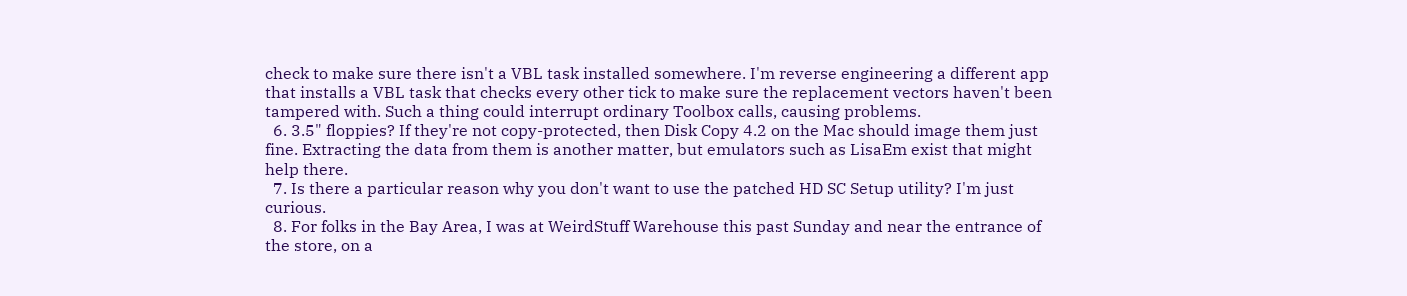check to make sure there isn't a VBL task installed somewhere. I'm reverse engineering a different app that installs a VBL task that checks every other tick to make sure the replacement vectors haven't been tampered with. Such a thing could interrupt ordinary Toolbox calls, causing problems.
  6. 3.5" floppies? If they're not copy-protected, then Disk Copy 4.2 on the Mac should image them just fine. Extracting the data from them is another matter, but emulators such as LisaEm exist that might help there.
  7. Is there a particular reason why you don't want to use the patched HD SC Setup utility? I'm just curious.
  8. For folks in the Bay Area, I was at WeirdStuff Warehouse this past Sunday and near the entrance of the store, on a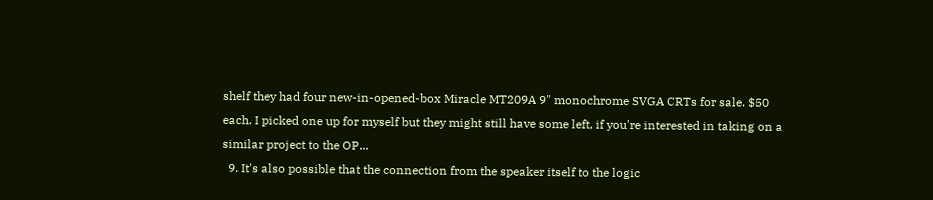shelf they had four new-in-opened-box Miracle MT209A 9" monochrome SVGA CRTs for sale. $50 each. I picked one up for myself but they might still have some left, if you're interested in taking on a similar project to the OP...
  9. It's also possible that the connection from the speaker itself to the logic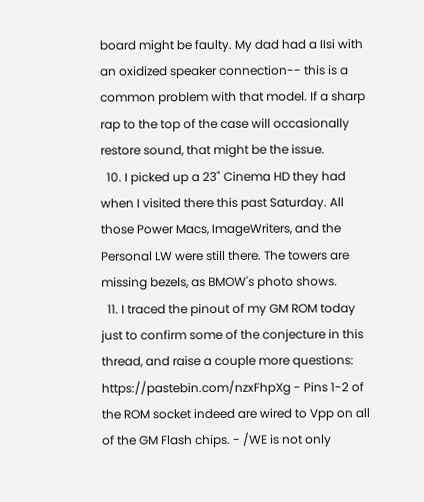board might be faulty. My dad had a IIsi with an oxidized speaker connection-- this is a common problem with that model. If a sharp rap to the top of the case will occasionally restore sound, that might be the issue.
  10. I picked up a 23" Cinema HD they had when I visited there this past Saturday. All those Power Macs, ImageWriters, and the Personal LW were still there. The towers are missing bezels, as BMOW's photo shows.
  11. I traced the pinout of my GM ROM today just to confirm some of the conjecture in this thread, and raise a couple more questions: https://pastebin.com/nzxFhpXg - Pins 1-2 of the ROM socket indeed are wired to Vpp on all of the GM Flash chips. - /WE is not only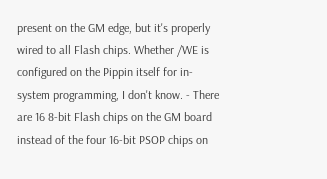present on the GM edge, but it's properly wired to all Flash chips. Whether /WE is configured on the Pippin itself for in-system programming, I don't know. - There are 16 8-bit Flash chips on the GM board instead of the four 16-bit PSOP chips on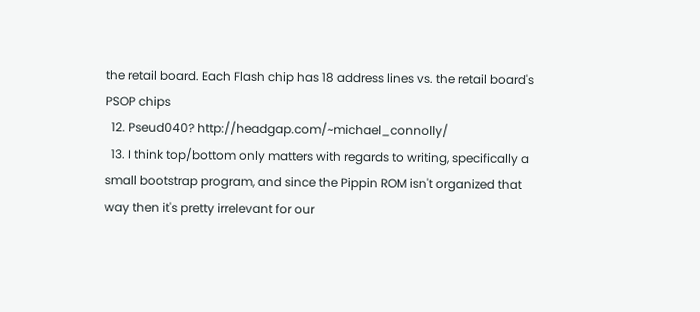the retail board. Each Flash chip has 18 address lines vs. the retail board's PSOP chips
  12. Pseud040? http://headgap.com/~michael_connolly/
  13. I think top/bottom only matters with regards to writing, specifically a small bootstrap program, and since the Pippin ROM isn't organized that way then it's pretty irrelevant for our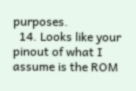purposes.
  14. Looks like your pinout of what I assume is the ROM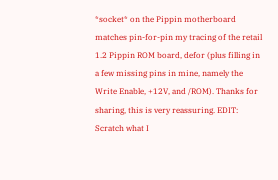*socket* on the Pippin motherboard matches pin-for-pin my tracing of the retail 1.2 Pippin ROM board, defor (plus filling in a few missing pins in mine, namely the Write Enable, +12V, and /ROM). Thanks for sharing, this is very reassuring. EDIT: Scratch what I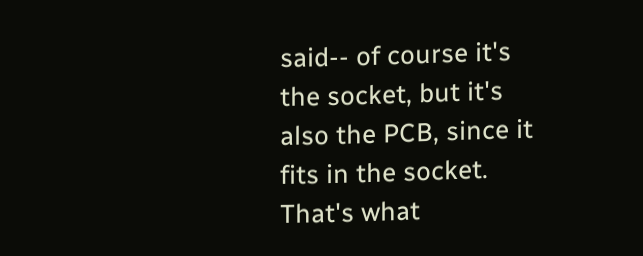said-- of course it's the socket, but it's also the PCB, since it fits in the socket. That's what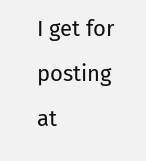I get for posting at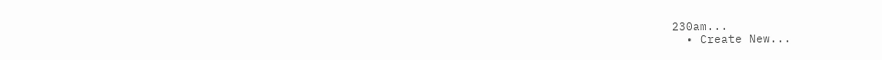230am...
  • Create New...